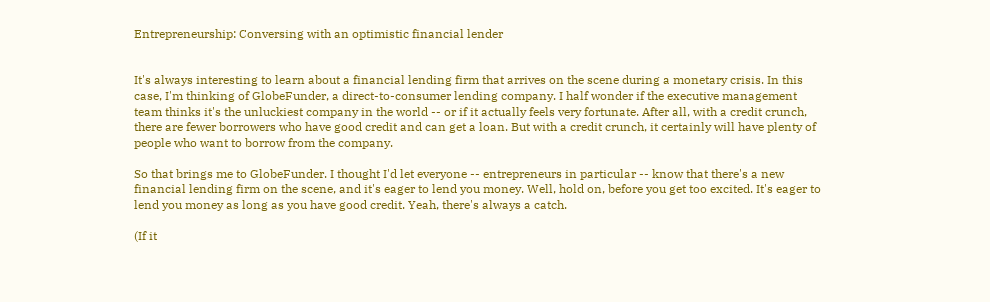Entrepreneurship: Conversing with an optimistic financial lender


It's always interesting to learn about a financial lending firm that arrives on the scene during a monetary crisis. In this case, I'm thinking of GlobeFunder, a direct-to-consumer lending company. I half wonder if the executive management team thinks it's the unluckiest company in the world -- or if it actually feels very fortunate. After all, with a credit crunch, there are fewer borrowers who have good credit and can get a loan. But with a credit crunch, it certainly will have plenty of people who want to borrow from the company.

So that brings me to GlobeFunder. I thought I'd let everyone -- entrepreneurs in particular -- know that there's a new financial lending firm on the scene, and it's eager to lend you money. Well, hold on, before you get too excited. It's eager to lend you money as long as you have good credit. Yeah, there's always a catch.

(If it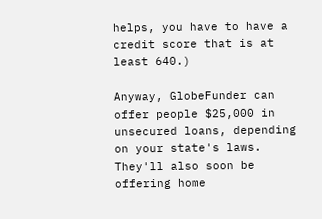helps, you have to have a credit score that is at least 640.)

Anyway, GlobeFunder can offer people $25,000 in unsecured loans, depending on your state's laws. They'll also soon be offering home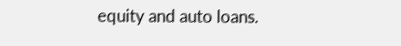equity and auto loans.